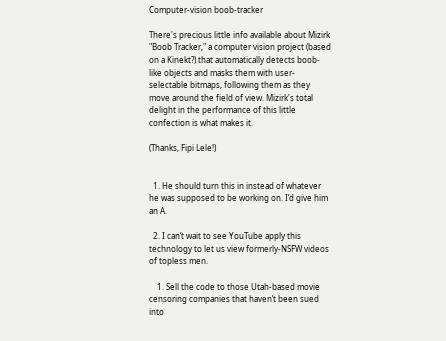Computer-vision boob-tracker

There's precious little info available about Mizirk "Boob Tracker," a computer vision project (based on a Kinekt?) that automatically detects boob-like objects and masks them with user-selectable bitmaps, following them as they move around the field of view. Mizirk's total delight in the performance of this little confection is what makes it.

(Thanks, Fipi Lele!)


  1. He should turn this in instead of whatever he was supposed to be working on. I’d give him an A.

  2. I can’t wait to see YouTube apply this technology to let us view formerly-NSFW videos of topless men.

    1. Sell the code to those Utah-based movie censoring companies that haven’t been sued into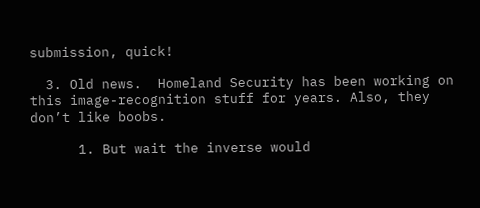submission, quick!

  3. Old news.  Homeland Security has been working on this image-recognition stuff for years. Also, they don’t like boobs.

      1. But wait the inverse would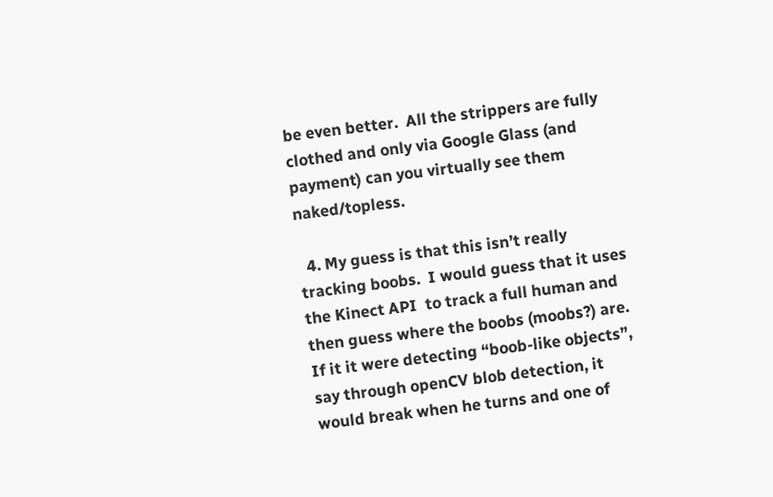be even better.  All the strippers are fully clothed and only via Google Glass (and payment) can you virtually see them naked/topless.

  4. My guess is that this isn’t really tracking boobs.  I would guess that it uses the Kinect API  to track a full human and then guess where the boobs (moobs?) are.  If it it were detecting “boob-like objects”, say through openCV blob detection, it would break when he turns and one of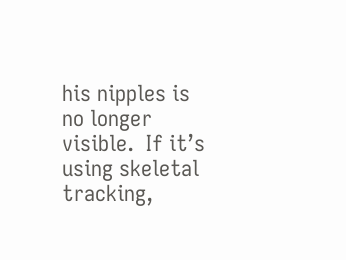his nipples is no longer visible.  If it’s using skeletal tracking,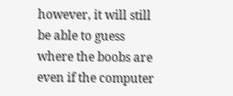however, it will still be able to guess where the boobs are even if the computer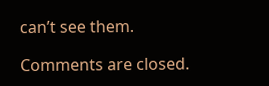can’t see them.

Comments are closed.